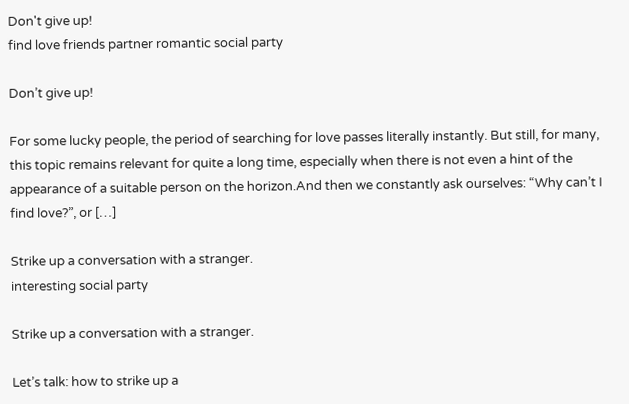Don't give up!
find love friends partner romantic social party

Don’t give up!

For some lucky people, the period of searching for love passes literally instantly. But still, for many, this topic remains relevant for quite a long time, especially when there is not even a hint of the appearance of a suitable person on the horizon.And then we constantly ask ourselves: “Why can’t I find love?”, or […]

Strike up a conversation with a stranger.
interesting social party

Strike up a conversation with a stranger.

Let’s talk: how to strike up a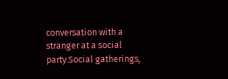conversation with a stranger at a social party.Social gatherings,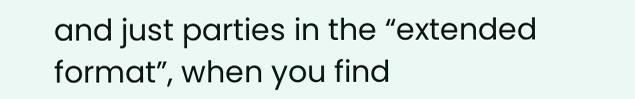and just parties in the “extended format”, when you find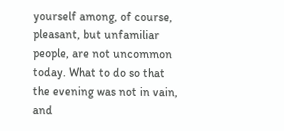yourself among, of course, pleasant, but unfamiliar people, are not uncommon today. What to do so that the evening was not in vain, and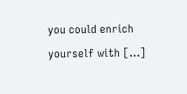you could enrich yourself with […]